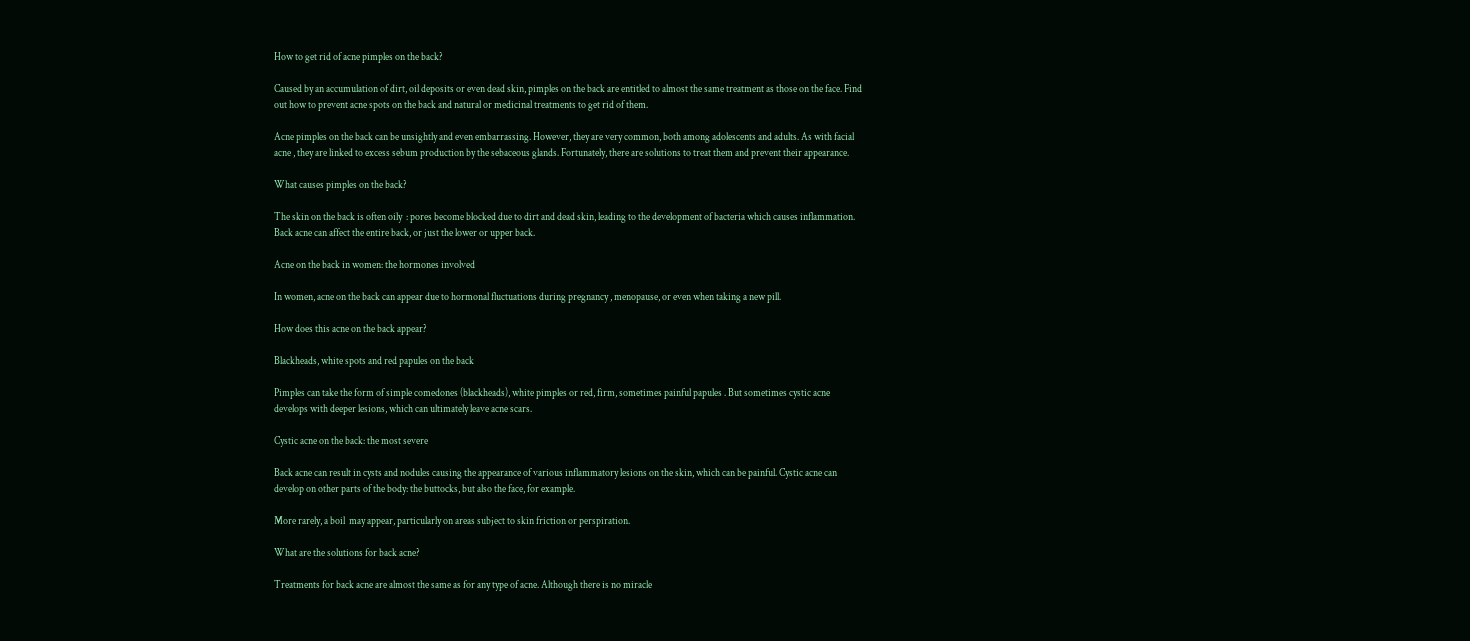How to get rid of acne pimples on the back?

Caused by an accumulation of dirt, oil deposits or even dead skin, pimples on the back are entitled to almost the same treatment as those on the face. Find out how to prevent acne spots on the back and natural or medicinal treatments to get rid of them.

Acne pimples on the back can be unsightly and even embarrassing. However, they are very common, both among adolescents and adults. As with facial acne , they are linked to excess sebum production by the sebaceous glands. Fortunately, there are solutions to treat them and prevent their appearance.

What causes pimples on the back?

The skin on the back is often oily  : pores become blocked due to dirt and dead skin, leading to the development of bacteria which causes inflammation. Back acne can affect the entire back, or just the lower or upper back.

Acne on the back in women: the hormones involved

In women, acne on the back can appear due to hormonal fluctuations during pregnancy , menopause, or even when taking a new pill.

How does this acne on the back appear?

Blackheads, white spots and red papules on the back

Pimples can take the form of simple comedones (blackheads), white pimples or red, firm, sometimes painful papules . But sometimes cystic acne develops with deeper lesions, which can ultimately leave acne scars.

Cystic acne on the back: the most severe

Back acne can result in cysts and nodules causing the appearance of various inflammatory lesions on the skin, which can be painful. Cystic acne can develop on other parts of the body: the buttocks, but also the face, for example.

More rarely, a boil  may appear, particularly on areas subject to skin friction or perspiration.

What are the solutions for back acne?

Treatments for back acne are almost the same as for any type of acne. Although there is no miracle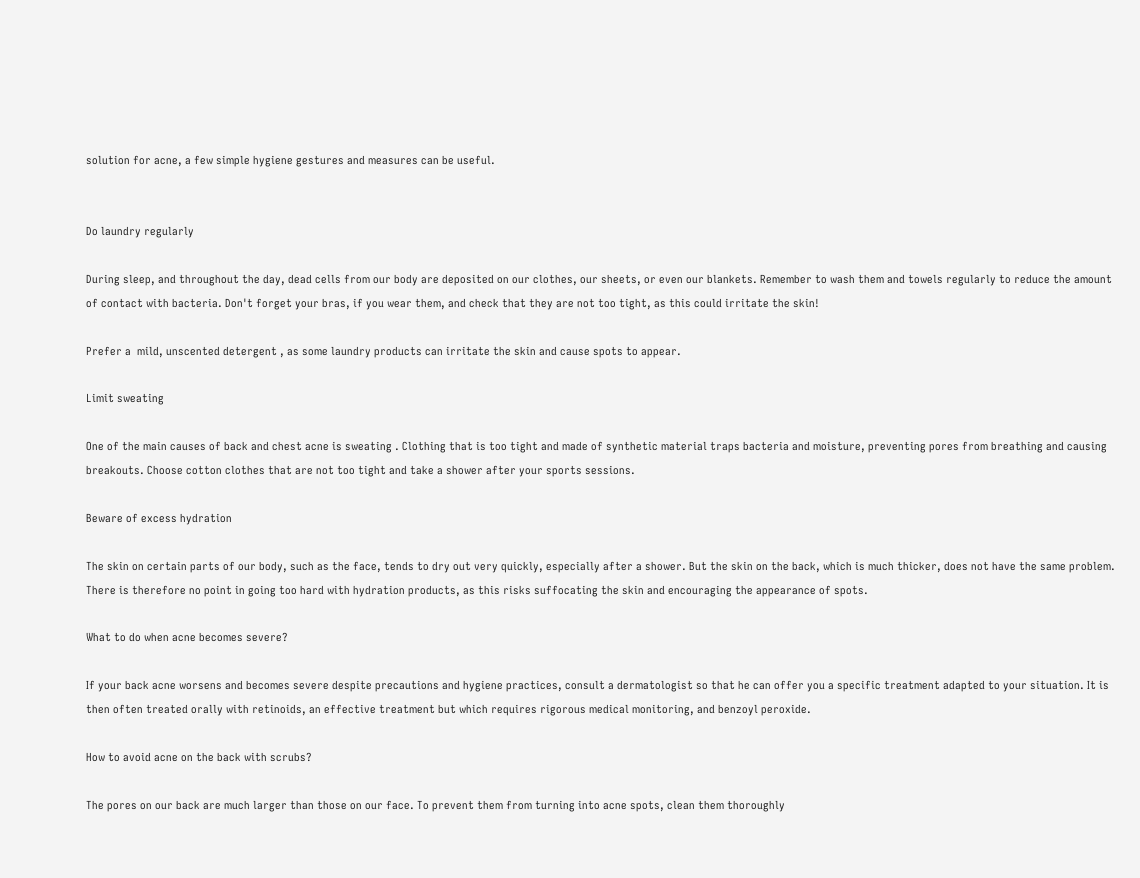solution for acne, a few simple hygiene gestures and measures can be useful.


Do laundry regularly

During sleep, and throughout the day, dead cells from our body are deposited on our clothes, our sheets, or even our blankets. Remember to wash them and towels regularly to reduce the amount of contact with bacteria. Don't forget your bras, if you wear them, and check that they are not too tight, as this could irritate the skin!

Prefer a  mild, unscented detergent , as some laundry products can irritate the skin and cause spots to appear.

Limit sweating

One of the main causes of back and chest acne is sweating . Clothing that is too tight and made of synthetic material traps bacteria and moisture, preventing pores from breathing and causing breakouts. Choose cotton clothes that are not too tight and take a shower after your sports sessions.

Beware of excess hydration

The skin on certain parts of our body, such as the face, tends to dry out very quickly, especially after a shower. But the skin on the back, which is much thicker, does not have the same problem. There is therefore no point in going too hard with hydration products, as this risks suffocating the skin and encouraging the appearance of spots.

What to do when acne becomes severe?

If your back acne worsens and becomes severe despite precautions and hygiene practices, consult a dermatologist so that he can offer you a specific treatment adapted to your situation. It is then often treated orally with retinoids, an effective treatment but which requires rigorous medical monitoring, and benzoyl peroxide.

How to avoid acne on the back with scrubs?

The pores on our back are much larger than those on our face. To prevent them from turning into acne spots, clean them thoroughly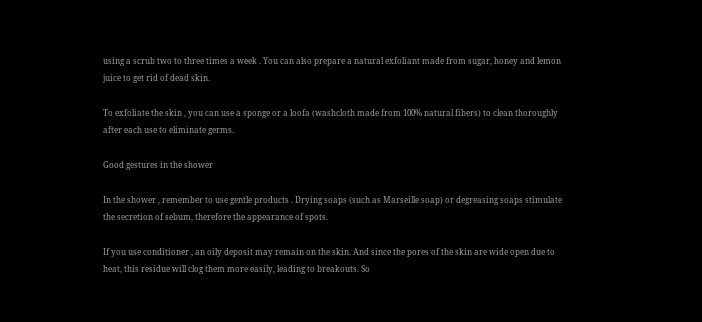using a scrub two to three times a week . You can also prepare a natural exfoliant made from sugar, honey and lemon juice to get rid of dead skin.

To exfoliate the skin , you can use a sponge or a loofa (washcloth made from 100% natural fibers) to clean thoroughly after each use to eliminate germs.

Good gestures in the shower

In the shower , remember to use gentle products . Drying soaps (such as Marseille soap) or degreasing soaps stimulate the secretion of sebum, therefore the appearance of spots.

If you use conditioner , an oily deposit may remain on the skin. And since the pores of the skin are wide open due to heat, this residue will clog them more easily, leading to breakouts. So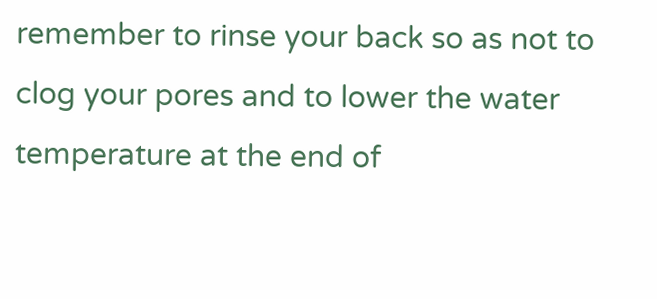remember to rinse your back so as not to clog your pores and to lower the water temperature at the end of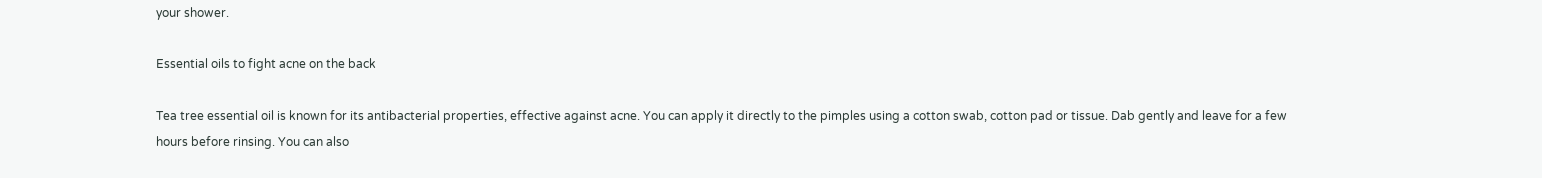your shower.

Essential oils to fight acne on the back

Tea tree essential oil is known for its antibacterial properties, effective against acne. You can apply it directly to the pimples using a cotton swab, cotton pad or tissue. Dab gently and leave for a few hours before rinsing. You can also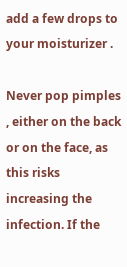add a few drops to your moisturizer .

Never pop pimples , either on the back or on the face, as this risks increasing the infection. If the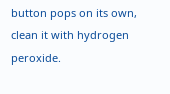button pops on its own, clean it with hydrogen peroxide.